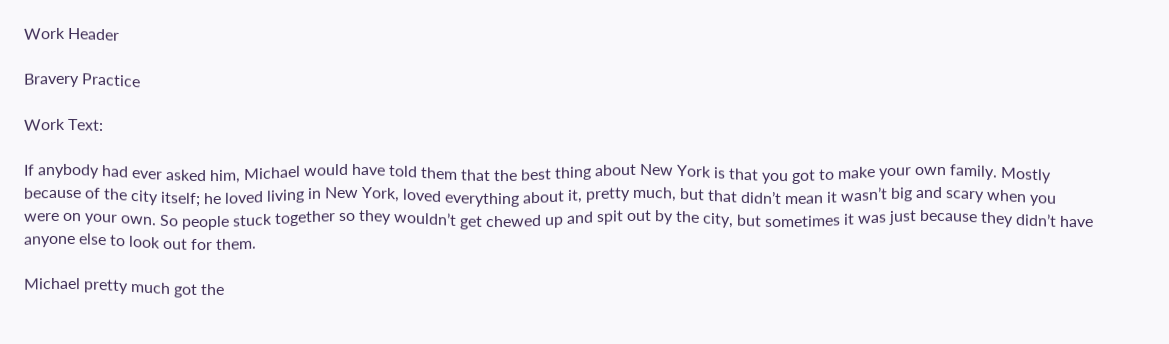Work Header

Bravery Practice

Work Text:

If anybody had ever asked him, Michael would have told them that the best thing about New York is that you got to make your own family. Mostly because of the city itself; he loved living in New York, loved everything about it, pretty much, but that didn’t mean it wasn’t big and scary when you were on your own. So people stuck together so they wouldn’t get chewed up and spit out by the city, but sometimes it was just because they didn’t have anyone else to look out for them.

Michael pretty much got the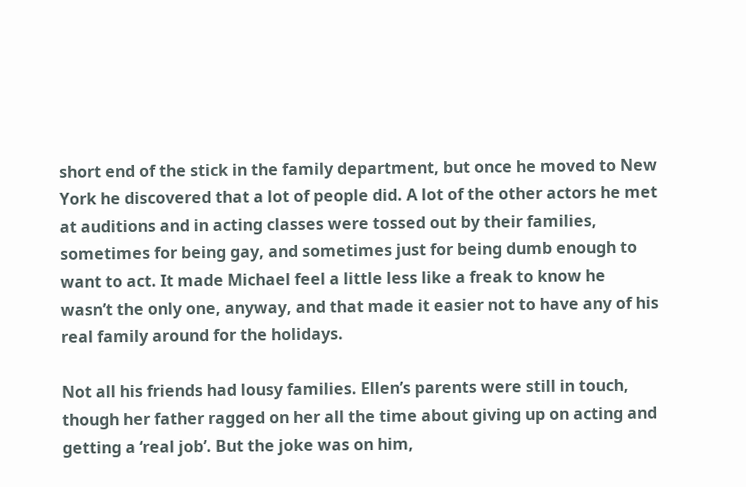short end of the stick in the family department, but once he moved to New York he discovered that a lot of people did. A lot of the other actors he met at auditions and in acting classes were tossed out by their families, sometimes for being gay, and sometimes just for being dumb enough to want to act. It made Michael feel a little less like a freak to know he wasn’t the only one, anyway, and that made it easier not to have any of his real family around for the holidays.

Not all his friends had lousy families. Ellen’s parents were still in touch, though her father ragged on her all the time about giving up on acting and getting a ‘real job’. But the joke was on him,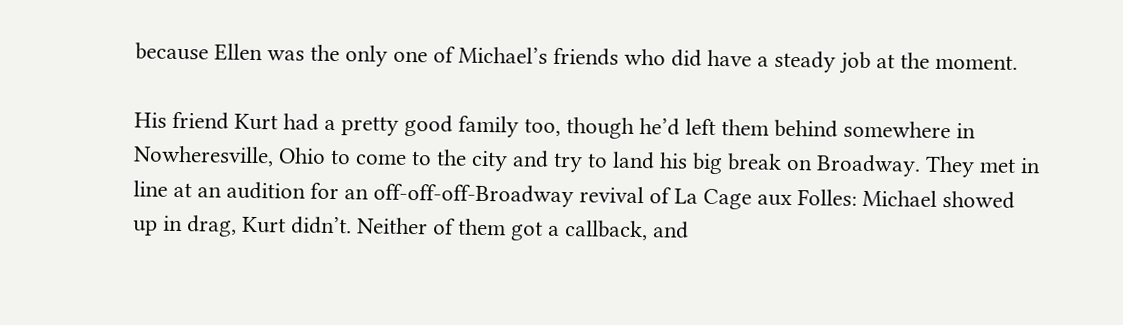because Ellen was the only one of Michael’s friends who did have a steady job at the moment.

His friend Kurt had a pretty good family too, though he’d left them behind somewhere in Nowheresville, Ohio to come to the city and try to land his big break on Broadway. They met in line at an audition for an off-off-off-Broadway revival of La Cage aux Folles: Michael showed up in drag, Kurt didn’t. Neither of them got a callback, and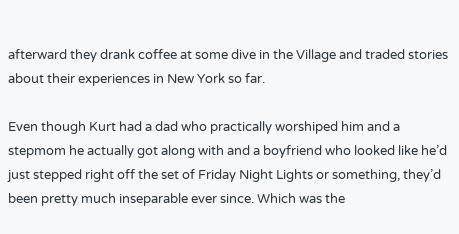afterward they drank coffee at some dive in the Village and traded stories about their experiences in New York so far.

Even though Kurt had a dad who practically worshiped him and a stepmom he actually got along with and a boyfriend who looked like he’d just stepped right off the set of Friday Night Lights or something, they’d been pretty much inseparable ever since. Which was the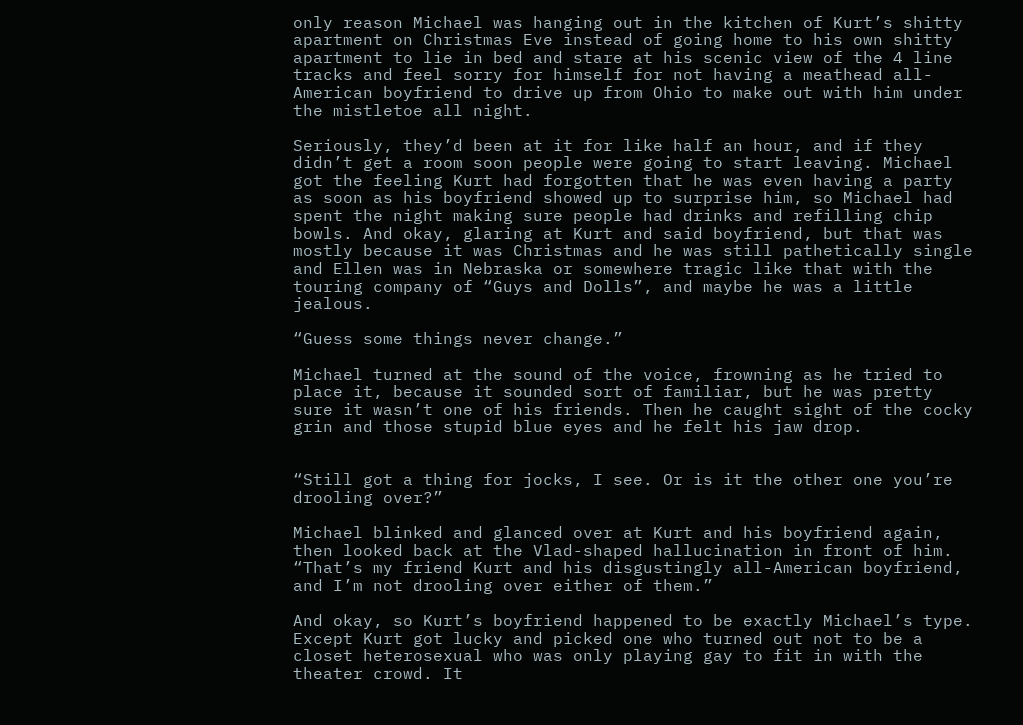only reason Michael was hanging out in the kitchen of Kurt’s shitty apartment on Christmas Eve instead of going home to his own shitty apartment to lie in bed and stare at his scenic view of the 4 line tracks and feel sorry for himself for not having a meathead all-American boyfriend to drive up from Ohio to make out with him under the mistletoe all night.

Seriously, they’d been at it for like half an hour, and if they didn’t get a room soon people were going to start leaving. Michael got the feeling Kurt had forgotten that he was even having a party as soon as his boyfriend showed up to surprise him, so Michael had spent the night making sure people had drinks and refilling chip bowls. And okay, glaring at Kurt and said boyfriend, but that was mostly because it was Christmas and he was still pathetically single and Ellen was in Nebraska or somewhere tragic like that with the touring company of “Guys and Dolls”, and maybe he was a little jealous.

“Guess some things never change.”

Michael turned at the sound of the voice, frowning as he tried to place it, because it sounded sort of familiar, but he was pretty sure it wasn’t one of his friends. Then he caught sight of the cocky grin and those stupid blue eyes and he felt his jaw drop.


“Still got a thing for jocks, I see. Or is it the other one you’re drooling over?”

Michael blinked and glanced over at Kurt and his boyfriend again, then looked back at the Vlad-shaped hallucination in front of him. “That’s my friend Kurt and his disgustingly all-American boyfriend, and I’m not drooling over either of them.”

And okay, so Kurt’s boyfriend happened to be exactly Michael’s type. Except Kurt got lucky and picked one who turned out not to be a closet heterosexual who was only playing gay to fit in with the theater crowd. It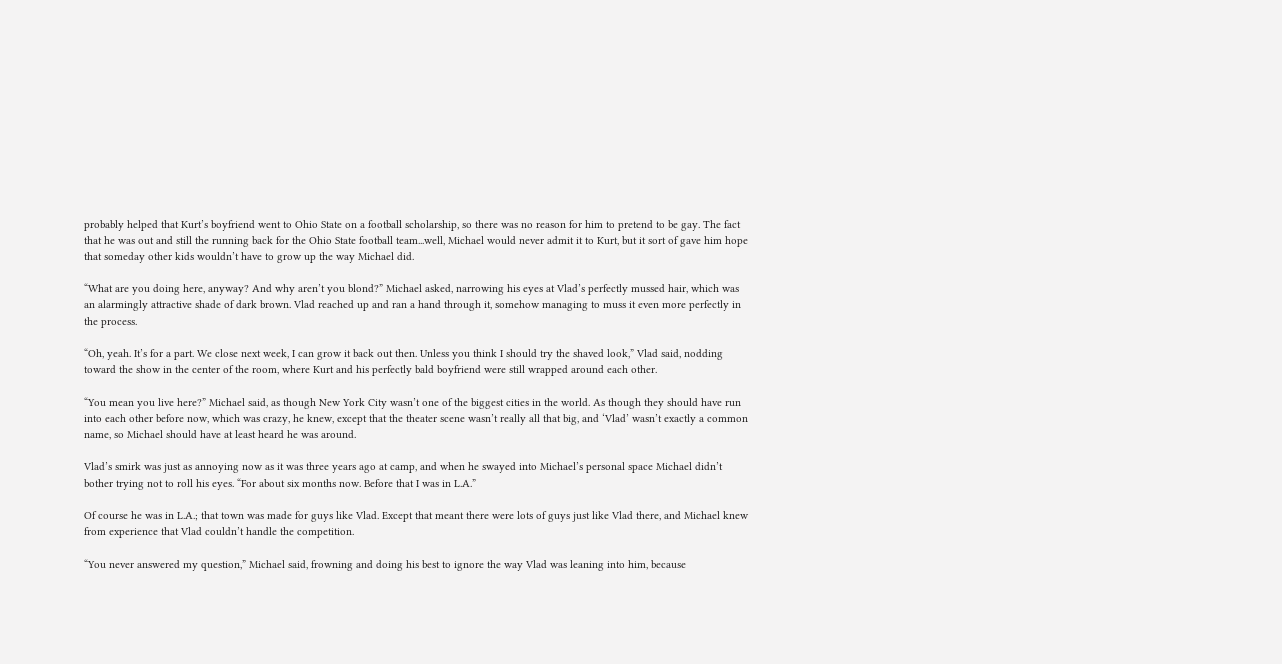probably helped that Kurt’s boyfriend went to Ohio State on a football scholarship, so there was no reason for him to pretend to be gay. The fact that he was out and still the running back for the Ohio State football team...well, Michael would never admit it to Kurt, but it sort of gave him hope that someday other kids wouldn’t have to grow up the way Michael did.

“What are you doing here, anyway? And why aren’t you blond?” Michael asked, narrowing his eyes at Vlad’s perfectly mussed hair, which was an alarmingly attractive shade of dark brown. Vlad reached up and ran a hand through it, somehow managing to muss it even more perfectly in the process.

“Oh, yeah. It’s for a part. We close next week, I can grow it back out then. Unless you think I should try the shaved look,” Vlad said, nodding toward the show in the center of the room, where Kurt and his perfectly bald boyfriend were still wrapped around each other.

“You mean you live here?” Michael said, as though New York City wasn’t one of the biggest cities in the world. As though they should have run into each other before now, which was crazy, he knew, except that the theater scene wasn’t really all that big, and ‘Vlad’ wasn’t exactly a common name, so Michael should have at least heard he was around.

Vlad’s smirk was just as annoying now as it was three years ago at camp, and when he swayed into Michael’s personal space Michael didn’t bother trying not to roll his eyes. “For about six months now. Before that I was in L.A.”

Of course he was in L.A.; that town was made for guys like Vlad. Except that meant there were lots of guys just like Vlad there, and Michael knew from experience that Vlad couldn’t handle the competition.

“You never answered my question,” Michael said, frowning and doing his best to ignore the way Vlad was leaning into him, because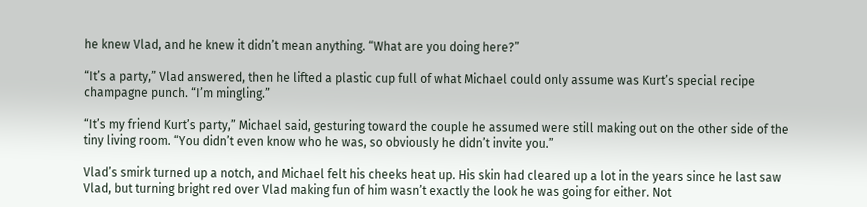he knew Vlad, and he knew it didn’t mean anything. “What are you doing here?”

“It’s a party,” Vlad answered, then he lifted a plastic cup full of what Michael could only assume was Kurt’s special recipe champagne punch. “I’m mingling.”

“It’s my friend Kurt’s party,” Michael said, gesturing toward the couple he assumed were still making out on the other side of the tiny living room. “You didn’t even know who he was, so obviously he didn’t invite you.”

Vlad’s smirk turned up a notch, and Michael felt his cheeks heat up. His skin had cleared up a lot in the years since he last saw Vlad, but turning bright red over Vlad making fun of him wasn’t exactly the look he was going for either. Not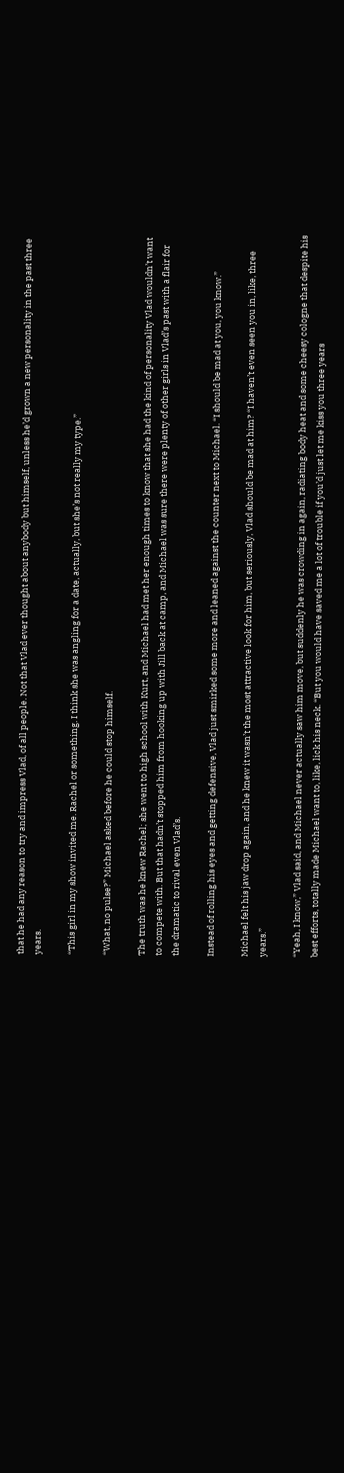that he had any reason to try and impress Vlad, of all people. Not that Vlad ever thought about anybody but himself, unless he’d grown a new personality in the past three years.

“This girl in my show invited me. Rachel or something. I think she was angling for a date, actually, but she’s not really my type.”

“What, no pulse?” Michael asked before he could stop himself.

The truth was he knew Rachel; she went to high school with Kurt, and Michael had met her enough times to know that she had the kind of personality Vlad wouldn’t want to compete with. But that hadn’t stopped him from hooking up with Jill back at camp, and Michael was sure there were plenty of other girls in Vlad’s past with a flair for the dramatic to rival even Vlad’s.

Instead of rolling his eyes and getting defensive, Vlad just smirked some more and leaned against the counter next to Michael. “I should be mad at you, you know.”

Michael felt his jaw drop again, and he knew it wasn’t the most attractive look for him, but seriously, Vlad should be mad at him? “I haven’t even seen you in, like, three years.”

“Yeah, I know,” Vlad said, and Michael never actually saw him move, but suddenly he was crowding in again, radiating body heat and some cheesy cologne that despite his best efforts, totally made Michael want to, like, lick his neck. “But you would have saved me a lot of trouble if you’d just let me kiss you three years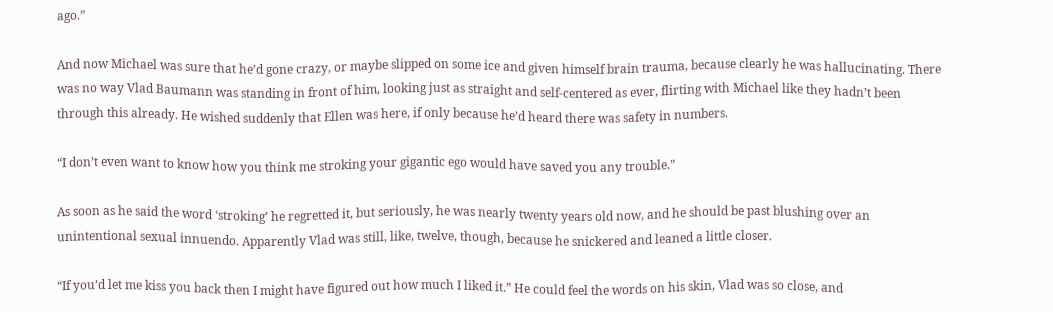ago.”

And now Michael was sure that he’d gone crazy, or maybe slipped on some ice and given himself brain trauma, because clearly he was hallucinating. There was no way Vlad Baumann was standing in front of him, looking just as straight and self-centered as ever, flirting with Michael like they hadn’t been through this already. He wished suddenly that Ellen was here, if only because he’d heard there was safety in numbers.

“I don’t even want to know how you think me stroking your gigantic ego would have saved you any trouble.”

As soon as he said the word ‘stroking’ he regretted it, but seriously, he was nearly twenty years old now, and he should be past blushing over an unintentional sexual innuendo. Apparently Vlad was still, like, twelve, though, because he snickered and leaned a little closer.

“If you’d let me kiss you back then I might have figured out how much I liked it.” He could feel the words on his skin, Vlad was so close, and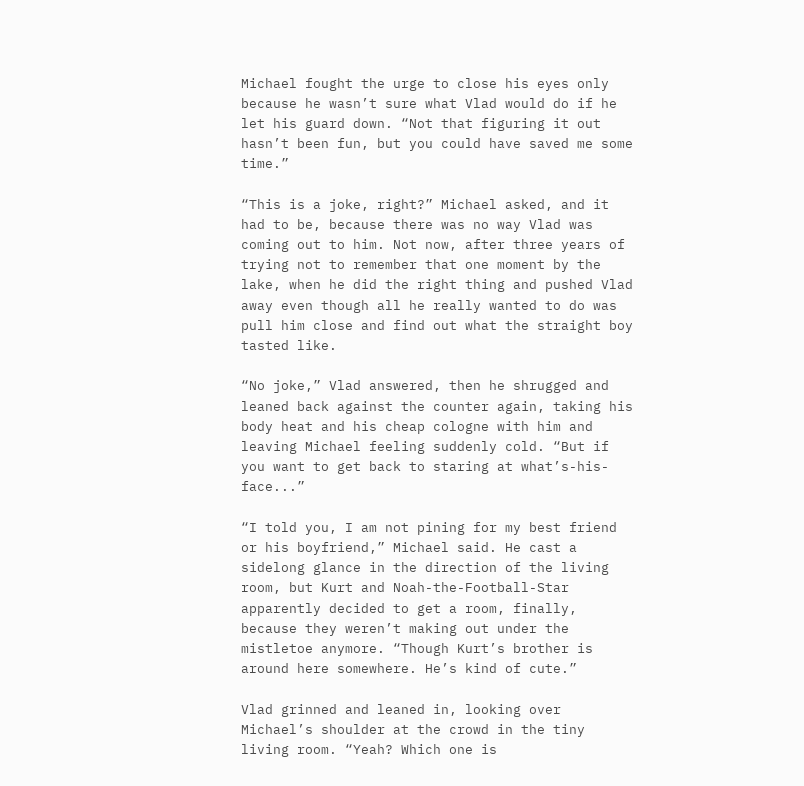Michael fought the urge to close his eyes only because he wasn’t sure what Vlad would do if he let his guard down. “Not that figuring it out hasn’t been fun, but you could have saved me some time.”

“This is a joke, right?” Michael asked, and it had to be, because there was no way Vlad was coming out to him. Not now, after three years of trying not to remember that one moment by the lake, when he did the right thing and pushed Vlad away even though all he really wanted to do was pull him close and find out what the straight boy tasted like.

“No joke,” Vlad answered, then he shrugged and leaned back against the counter again, taking his body heat and his cheap cologne with him and leaving Michael feeling suddenly cold. “But if you want to get back to staring at what’s-his-face...”

“I told you, I am not pining for my best friend or his boyfriend,” Michael said. He cast a sidelong glance in the direction of the living room, but Kurt and Noah-the-Football-Star apparently decided to get a room, finally, because they weren’t making out under the mistletoe anymore. “Though Kurt’s brother is around here somewhere. He’s kind of cute.”

Vlad grinned and leaned in, looking over Michael’s shoulder at the crowd in the tiny living room. “Yeah? Which one is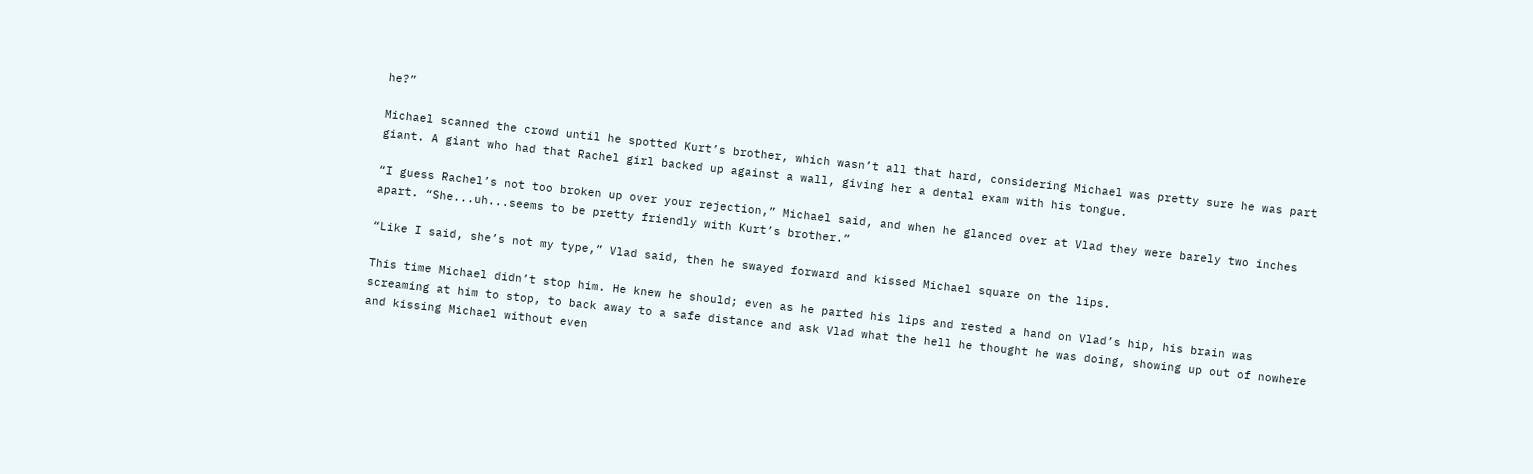he?”

Michael scanned the crowd until he spotted Kurt’s brother, which wasn’t all that hard, considering Michael was pretty sure he was part giant. A giant who had that Rachel girl backed up against a wall, giving her a dental exam with his tongue.

“I guess Rachel’s not too broken up over your rejection,” Michael said, and when he glanced over at Vlad they were barely two inches apart. “She...uh...seems to be pretty friendly with Kurt’s brother.”

“Like I said, she’s not my type,” Vlad said, then he swayed forward and kissed Michael square on the lips.

This time Michael didn’t stop him. He knew he should; even as he parted his lips and rested a hand on Vlad’s hip, his brain was screaming at him to stop, to back away to a safe distance and ask Vlad what the hell he thought he was doing, showing up out of nowhere and kissing Michael without even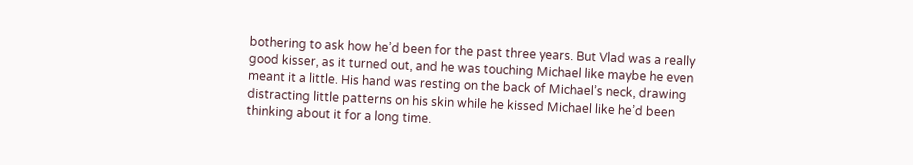bothering to ask how he’d been for the past three years. But Vlad was a really good kisser, as it turned out, and he was touching Michael like maybe he even meant it a little. His hand was resting on the back of Michael’s neck, drawing distracting little patterns on his skin while he kissed Michael like he’d been thinking about it for a long time.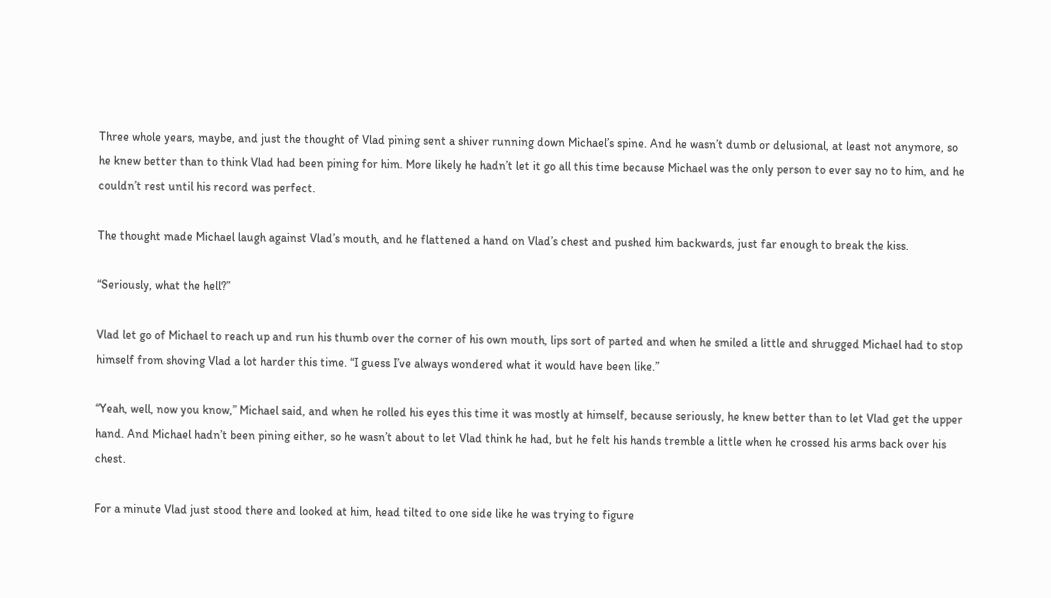Three whole years, maybe, and just the thought of Vlad pining sent a shiver running down Michael’s spine. And he wasn’t dumb or delusional, at least not anymore, so he knew better than to think Vlad had been pining for him. More likely he hadn’t let it go all this time because Michael was the only person to ever say no to him, and he couldn’t rest until his record was perfect.

The thought made Michael laugh against Vlad’s mouth, and he flattened a hand on Vlad’s chest and pushed him backwards, just far enough to break the kiss.

“Seriously, what the hell?”

Vlad let go of Michael to reach up and run his thumb over the corner of his own mouth, lips sort of parted and when he smiled a little and shrugged Michael had to stop himself from shoving Vlad a lot harder this time. “I guess I’ve always wondered what it would have been like.”

“Yeah, well, now you know,” Michael said, and when he rolled his eyes this time it was mostly at himself, because seriously, he knew better than to let Vlad get the upper hand. And Michael hadn’t been pining either, so he wasn’t about to let Vlad think he had, but he felt his hands tremble a little when he crossed his arms back over his chest.

For a minute Vlad just stood there and looked at him, head tilted to one side like he was trying to figure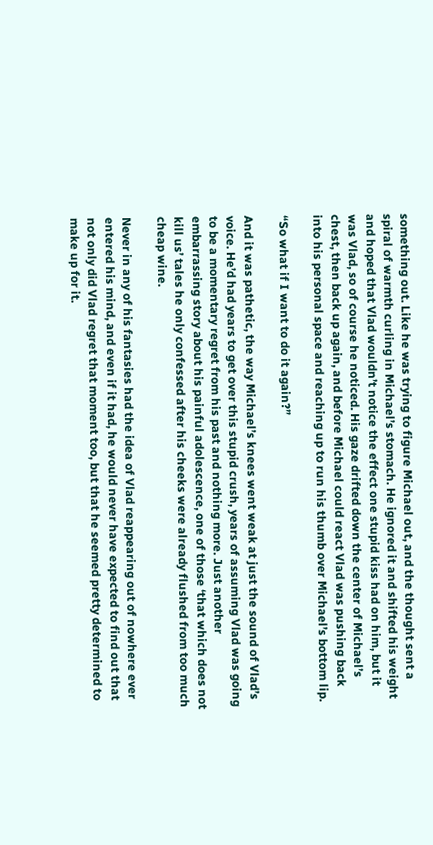something out. Like he was trying to figure Michael out, and the thought sent a spiral of warmth curling in Michael’s stomach. He ignored it and shifted his weight and hoped that Vlad wouldn’t notice the effect one stupid kiss had on him, but it was Vlad, so of course he noticed. His gaze drifted down the center of Michael’s chest, then back up again, and before Michael could react Vlad was pushing back into his personal space and reaching up to run his thumb over Michael’s bottom lip.

“So what if I want to do it again?”

And it was pathetic, the way Michael’s knees went weak at just the sound of Vlad’s voice. He’d had years to get over this stupid crush, years of assuming Vlad was going to be a momentary regret from his past and nothing more. Just another embarrassing story about his painful adolescence, one of those ‘that which does not kill us’ tales he only confessed after his cheeks were already flushed from too much cheap wine.

Never in any of his fantasies had the idea of Vlad reappearing out of nowhere ever entered his mind, and even if it had, he would never have expected to find out that not only did Vlad regret that moment too, but that he seemed pretty determined to make up for it.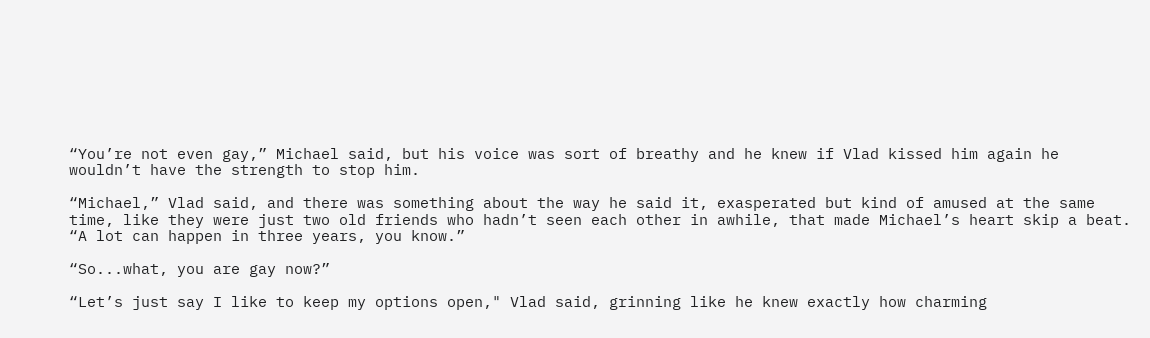“You’re not even gay,” Michael said, but his voice was sort of breathy and he knew if Vlad kissed him again he wouldn’t have the strength to stop him.

“Michael,” Vlad said, and there was something about the way he said it, exasperated but kind of amused at the same time, like they were just two old friends who hadn’t seen each other in awhile, that made Michael’s heart skip a beat. “A lot can happen in three years, you know.”

“So...what, you are gay now?”

“Let’s just say I like to keep my options open," Vlad said, grinning like he knew exactly how charming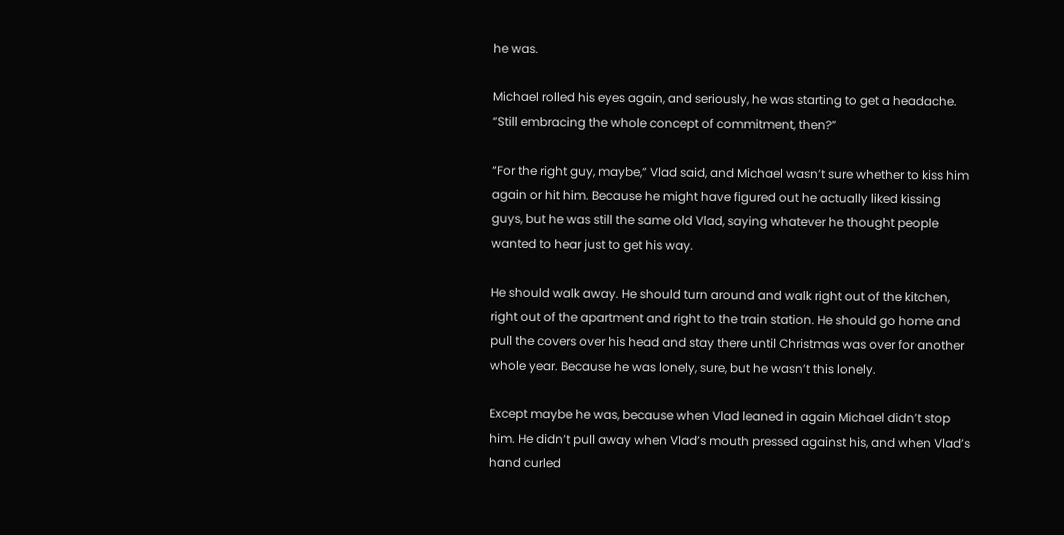he was.

Michael rolled his eyes again, and seriously, he was starting to get a headache. “Still embracing the whole concept of commitment, then?”

“For the right guy, maybe,” Vlad said, and Michael wasn’t sure whether to kiss him again or hit him. Because he might have figured out he actually liked kissing guys, but he was still the same old Vlad, saying whatever he thought people wanted to hear just to get his way.

He should walk away. He should turn around and walk right out of the kitchen, right out of the apartment and right to the train station. He should go home and pull the covers over his head and stay there until Christmas was over for another whole year. Because he was lonely, sure, but he wasn’t this lonely.

Except maybe he was, because when Vlad leaned in again Michael didn’t stop him. He didn’t pull away when Vlad’s mouth pressed against his, and when Vlad’s hand curled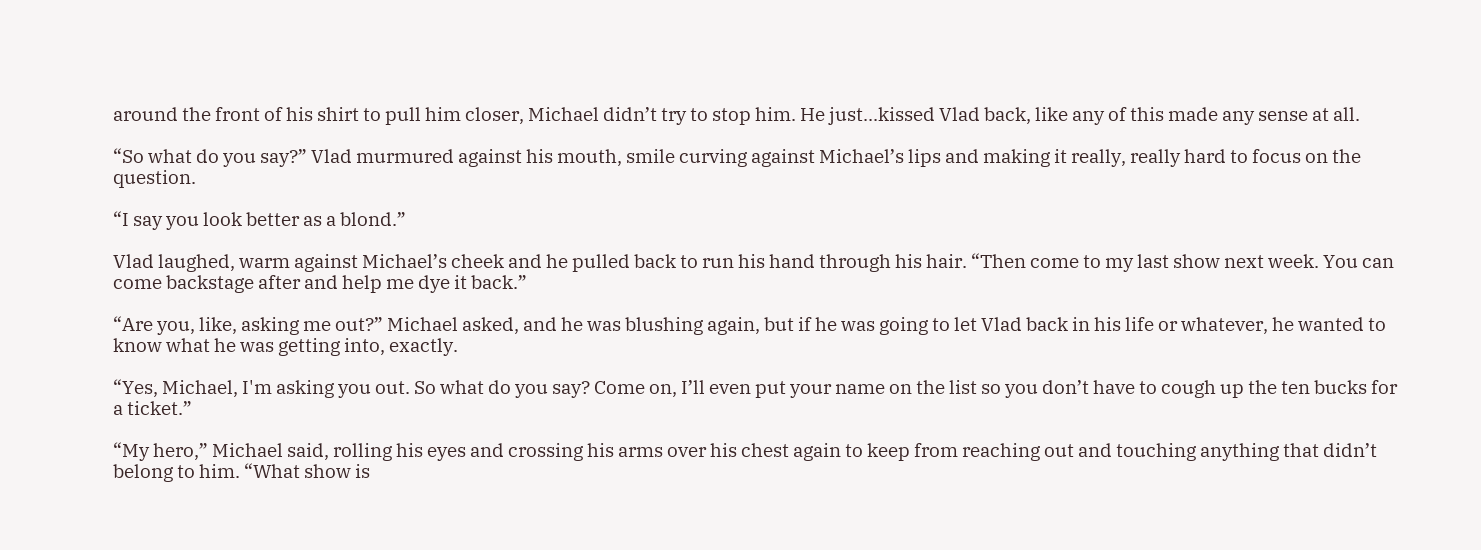around the front of his shirt to pull him closer, Michael didn’t try to stop him. He just...kissed Vlad back, like any of this made any sense at all.

“So what do you say?” Vlad murmured against his mouth, smile curving against Michael’s lips and making it really, really hard to focus on the question.

“I say you look better as a blond.”

Vlad laughed, warm against Michael’s cheek and he pulled back to run his hand through his hair. “Then come to my last show next week. You can come backstage after and help me dye it back.”

“Are you, like, asking me out?” Michael asked, and he was blushing again, but if he was going to let Vlad back in his life or whatever, he wanted to know what he was getting into, exactly.

“Yes, Michael, I'm asking you out. So what do you say? Come on, I’ll even put your name on the list so you don’t have to cough up the ten bucks for a ticket.”

“My hero,” Michael said, rolling his eyes and crossing his arms over his chest again to keep from reaching out and touching anything that didn’t belong to him. “What show is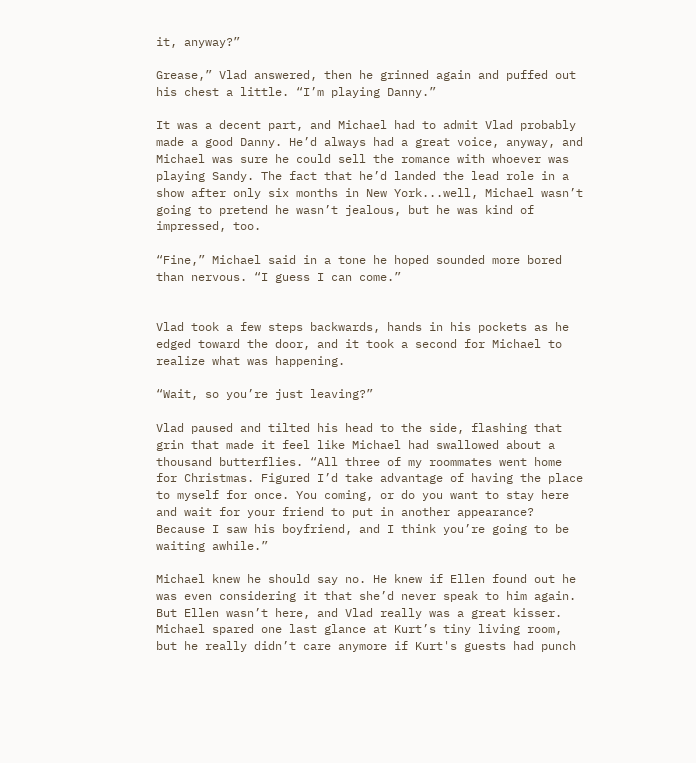it, anyway?”

Grease,” Vlad answered, then he grinned again and puffed out his chest a little. “I’m playing Danny.”

It was a decent part, and Michael had to admit Vlad probably made a good Danny. He’d always had a great voice, anyway, and Michael was sure he could sell the romance with whoever was playing Sandy. The fact that he’d landed the lead role in a show after only six months in New York...well, Michael wasn’t going to pretend he wasn’t jealous, but he was kind of impressed, too.

“Fine,” Michael said in a tone he hoped sounded more bored than nervous. “I guess I can come.”


Vlad took a few steps backwards, hands in his pockets as he edged toward the door, and it took a second for Michael to realize what was happening.

“Wait, so you’re just leaving?”

Vlad paused and tilted his head to the side, flashing that grin that made it feel like Michael had swallowed about a thousand butterflies. “All three of my roommates went home for Christmas. Figured I’d take advantage of having the place to myself for once. You coming, or do you want to stay here and wait for your friend to put in another appearance? Because I saw his boyfriend, and I think you’re going to be waiting awhile.”

Michael knew he should say no. He knew if Ellen found out he was even considering it that she’d never speak to him again. But Ellen wasn’t here, and Vlad really was a great kisser. Michael spared one last glance at Kurt’s tiny living room, but he really didn’t care anymore if Kurt's guests had punch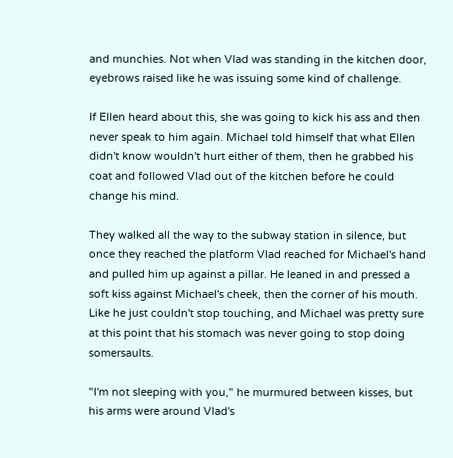and munchies. Not when Vlad was standing in the kitchen door, eyebrows raised like he was issuing some kind of challenge.

If Ellen heard about this, she was going to kick his ass and then never speak to him again. Michael told himself that what Ellen didn't know wouldn't hurt either of them, then he grabbed his coat and followed Vlad out of the kitchen before he could change his mind.

They walked all the way to the subway station in silence, but once they reached the platform Vlad reached for Michael's hand and pulled him up against a pillar. He leaned in and pressed a soft kiss against Michael's cheek, then the corner of his mouth. Like he just couldn't stop touching, and Michael was pretty sure at this point that his stomach was never going to stop doing somersaults.

"I'm not sleeping with you," he murmured between kisses, but his arms were around Vlad's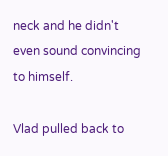neck and he didn't even sound convincing to himself.

Vlad pulled back to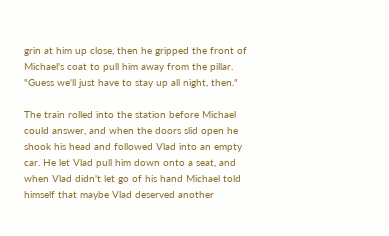grin at him up close, then he gripped the front of Michael's coat to pull him away from the pillar. "Guess we'll just have to stay up all night, then."

The train rolled into the station before Michael could answer, and when the doors slid open he shook his head and followed Vlad into an empty car. He let Vlad pull him down onto a seat, and when Vlad didn't let go of his hand Michael told himself that maybe Vlad deserved another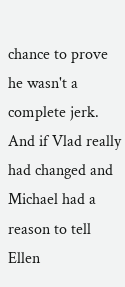chance to prove he wasn't a complete jerk. And if Vlad really had changed and Michael had a reason to tell Ellen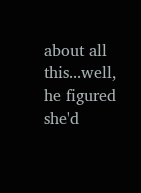about all this...well, he figured she'd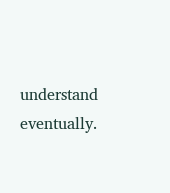understand eventually.